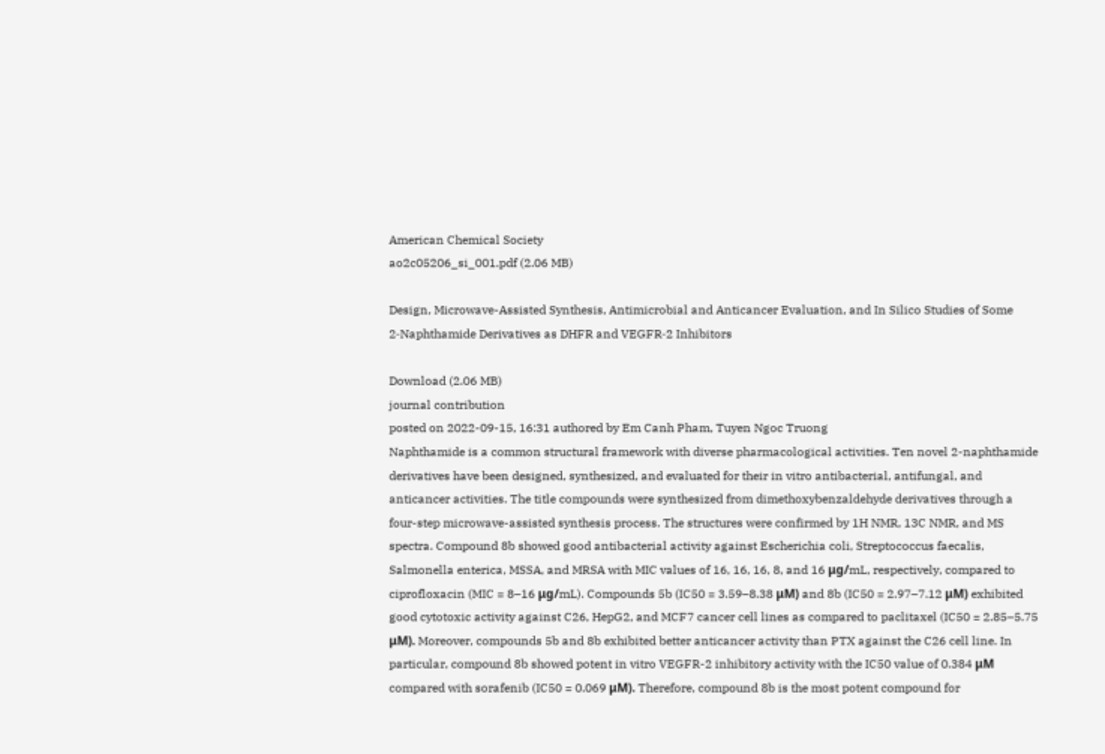American Chemical Society
ao2c05206_si_001.pdf (2.06 MB)

Design, Microwave-Assisted Synthesis, Antimicrobial and Anticancer Evaluation, and In Silico Studies of Some 2‑Naphthamide Derivatives as DHFR and VEGFR‑2 Inhibitors

Download (2.06 MB)
journal contribution
posted on 2022-09-15, 16:31 authored by Em Canh Pham, Tuyen Ngoc Truong
Naphthamide is a common structural framework with diverse pharmacological activities. Ten novel 2-naphthamide derivatives have been designed, synthesized, and evaluated for their in vitro antibacterial, antifungal, and anticancer activities. The title compounds were synthesized from dimethoxybenzaldehyde derivatives through a four-step microwave-assisted synthesis process. The structures were confirmed by 1H NMR, 13C NMR, and MS spectra. Compound 8b showed good antibacterial activity against Escherichia coli, Streptococcus faecalis, Salmonella enterica, MSSA, and MRSA with MIC values of 16, 16, 16, 8, and 16 μg/mL, respectively, compared to ciprofloxacin (MIC = 8–16 μg/mL). Compounds 5b (IC50 = 3.59–8.38 μM) and 8b (IC50 = 2.97–7.12 μM) exhibited good cytotoxic activity against C26, HepG2, and MCF7 cancer cell lines as compared to paclitaxel (IC50 = 2.85–5.75 μM). Moreover, compounds 5b and 8b exhibited better anticancer activity than PTX against the C26 cell line. In particular, compound 8b showed potent in vitro VEGFR-2 inhibitory activity with the IC50 value of 0.384 μM compared with sorafenib (IC50 = 0.069 μM). Therefore, compound 8b is the most potent compound for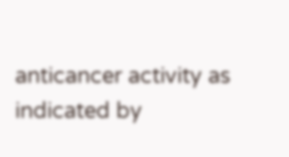anticancer activity as indicated by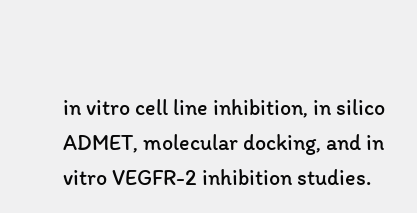in vitro cell line inhibition, in silico ADMET, molecular docking, and in vitro VEGFR-2 inhibition studies.